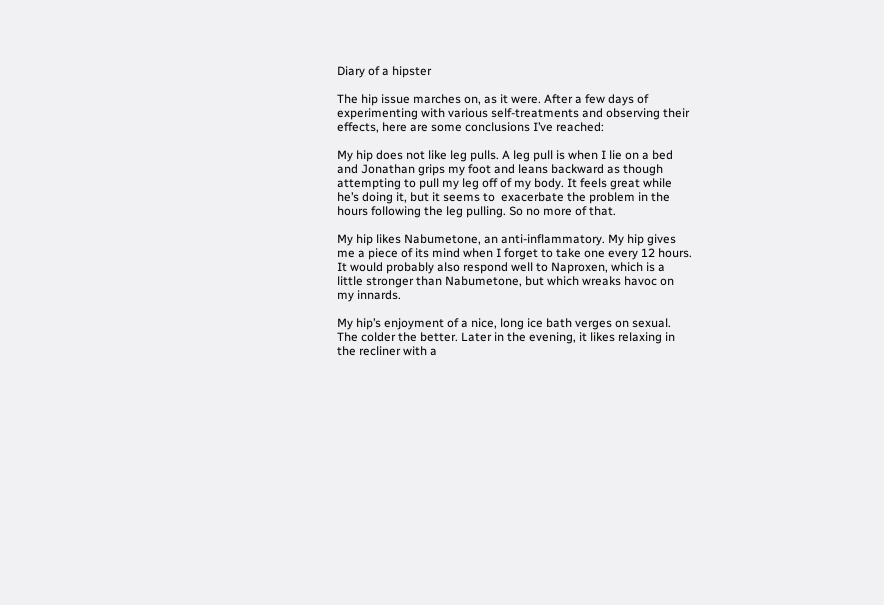Diary of a hipster

The hip issue marches on, as it were. After a few days of experimenting with various self-treatments and observing their effects, here are some conclusions I’ve reached:

My hip does not like leg pulls. A leg pull is when I lie on a bed and Jonathan grips my foot and leans backward as though attempting to pull my leg off of my body. It feels great while he’s doing it, but it seems to  exacerbate the problem in the hours following the leg pulling. So no more of that.

My hip likes Nabumetone, an anti-inflammatory. My hip gives me a piece of its mind when I forget to take one every 12 hours. It would probably also respond well to Naproxen, which is a little stronger than Nabumetone, but which wreaks havoc on my innards.

My hip’s enjoyment of a nice, long ice bath verges on sexual. The colder the better. Later in the evening, it likes relaxing in the recliner with a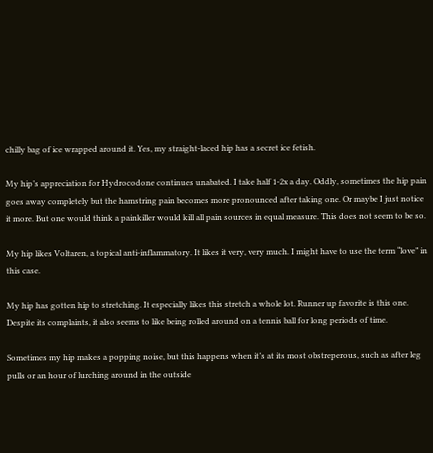chilly bag of ice wrapped around it. Yes, my straight-laced hip has a secret ice fetish.

My hip’s appreciation for Hydrocodone continues unabated. I take half 1-2x a day. Oddly, sometimes the hip pain goes away completely but the hamstring pain becomes more pronounced after taking one. Or maybe I just notice it more. But one would think a painkiller would kill all pain sources in equal measure. This does not seem to be so.

My hip likes Voltaren, a topical anti-inflammatory. It likes it very, very much. I might have to use the term “love” in this case.

My hip has gotten hip to stretching. It especially likes this stretch a whole lot. Runner up favorite is this one. Despite its complaints, it also seems to like being rolled around on a tennis ball for long periods of time.

Sometimes my hip makes a popping noise, but this happens when it’s at its most obstreperous, such as after leg pulls or an hour of lurching around in the outside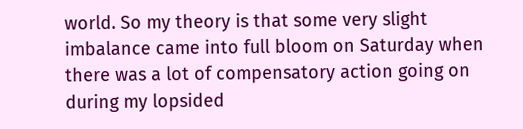world. So my theory is that some very slight imbalance came into full bloom on Saturday when there was a lot of compensatory action going on during my lopsided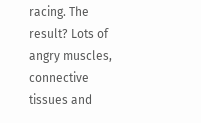racing. The result? Lots of angry muscles, connective tissues and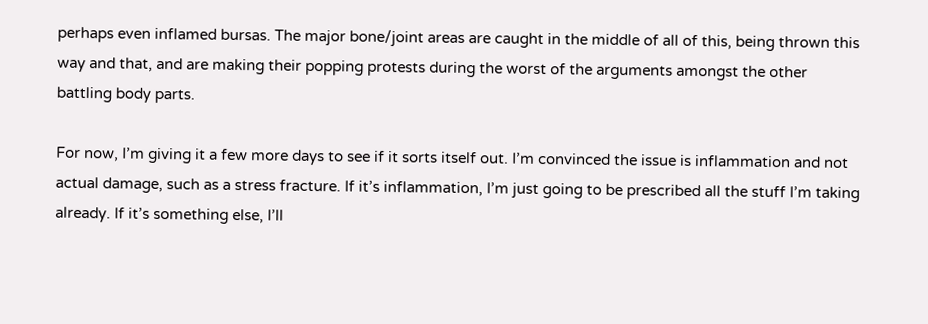perhaps even inflamed bursas. The major bone/joint areas are caught in the middle of all of this, being thrown this way and that, and are making their popping protests during the worst of the arguments amongst the other battling body parts.

For now, I’m giving it a few more days to see if it sorts itself out. I’m convinced the issue is inflammation and not actual damage, such as a stress fracture. If it’s inflammation, I’m just going to be prescribed all the stuff I’m taking already. If it’s something else, I’ll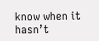know when it hasn’t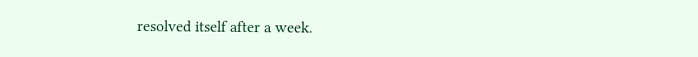resolved itself after a week.